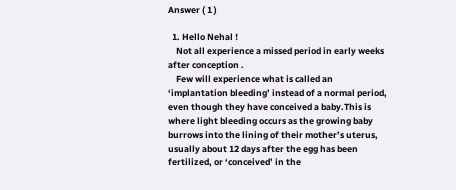Answer ( 1 )

  1. Hello Nehal !
    Not all experience a missed period in early weeks after conception .
    Few will experience what is called an ‘implantation bleeding’ instead of a normal period, even though they have conceived a baby.This is where light bleeding occurs as the growing baby burrows into the lining of their mother’s uterus, usually about 12 days after the egg has been fertilized, or ‘conceived’ in the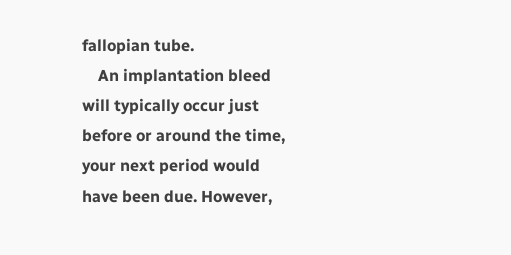fallopian tube.
    An implantation bleed will typically occur just before or around the time, your next period would have been due. However,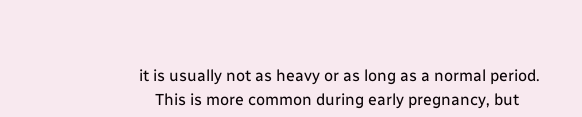it is usually not as heavy or as long as a normal period.
    This is more common during early pregnancy, but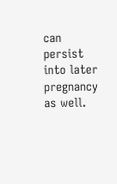can persist into later pregnancy as well.